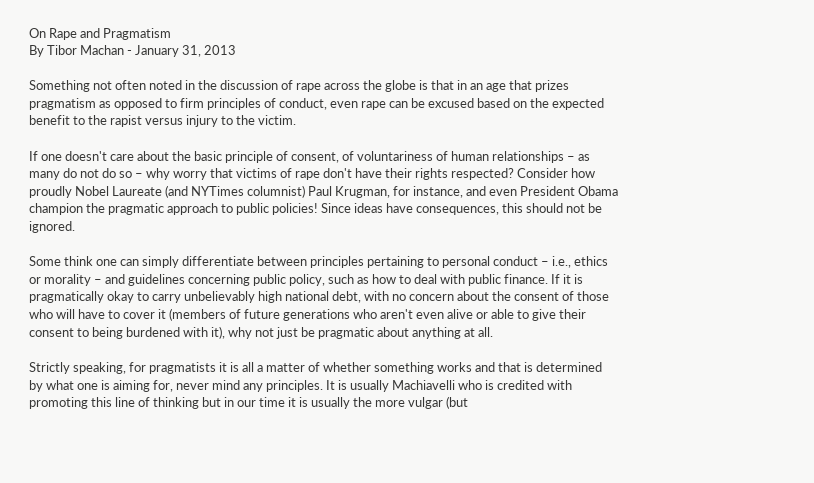On Rape and Pragmatism
By Tibor Machan - January 31, 2013

Something not often noted in the discussion of rape across the globe is that in an age that prizes pragmatism as opposed to firm principles of conduct, even rape can be excused based on the expected benefit to the rapist versus injury to the victim.

If one doesn't care about the basic principle of consent, of voluntariness of human relationships – as many do not do so – why worry that victims of rape don't have their rights respected? Consider how proudly Nobel Laureate (and NYTimes columnist) Paul Krugman, for instance, and even President Obama champion the pragmatic approach to public policies! Since ideas have consequences, this should not be ignored.

Some think one can simply differentiate between principles pertaining to personal conduct – i.e., ethics or morality – and guidelines concerning public policy, such as how to deal with public finance. If it is pragmatically okay to carry unbelievably high national debt, with no concern about the consent of those who will have to cover it (members of future generations who aren't even alive or able to give their consent to being burdened with it), why not just be pragmatic about anything at all.

Strictly speaking, for pragmatists it is all a matter of whether something works and that is determined by what one is aiming for, never mind any principles. It is usually Machiavelli who is credited with promoting this line of thinking but in our time it is usually the more vulgar (but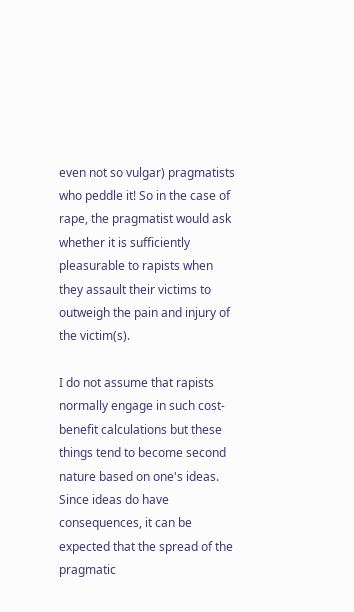even not so vulgar) pragmatists who peddle it! So in the case of rape, the pragmatist would ask whether it is sufficiently pleasurable to rapists when they assault their victims to outweigh the pain and injury of the victim(s).

I do not assume that rapists normally engage in such cost-benefit calculations but these things tend to become second nature based on one's ideas. Since ideas do have consequences, it can be expected that the spread of the pragmatic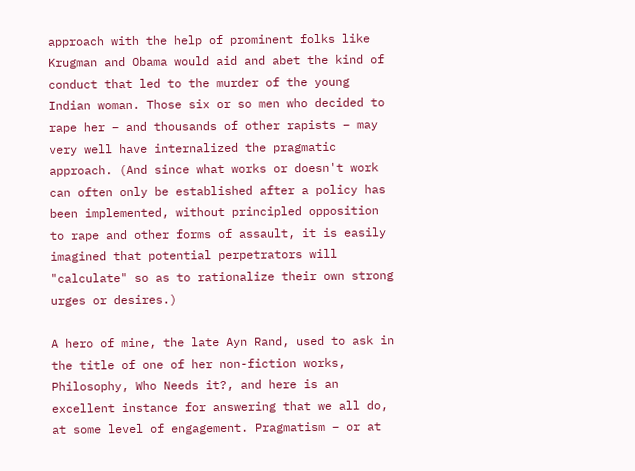approach with the help of prominent folks like Krugman and Obama would aid and abet the kind of conduct that led to the murder of the young Indian woman. Those six or so men who decided to rape her – and thousands of other rapists – may very well have internalized the pragmatic approach. (And since what works or doesn't work can often only be established after a policy has been implemented, without principled opposition to rape and other forms of assault, it is easily imagined that potential perpetrators will "calculate" so as to rationalize their own strong urges or desires.)

A hero of mine, the late Ayn Rand, used to ask in the title of one of her non-fiction works, Philosophy, Who Needs it?, and here is an excellent instance for answering that we all do, at some level of engagement. Pragmatism – or at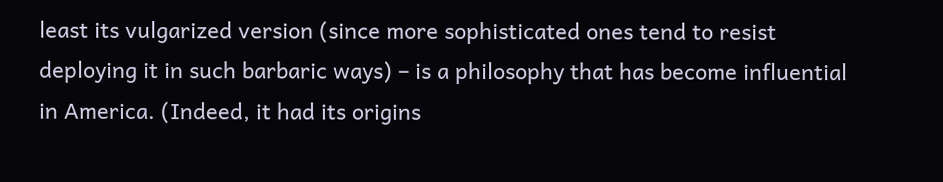least its vulgarized version (since more sophisticated ones tend to resist deploying it in such barbaric ways) – is a philosophy that has become influential in America. (Indeed, it had its origins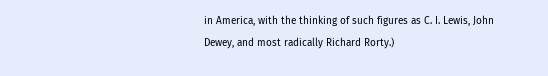in America, with the thinking of such figures as C. I. Lewis, John Dewey, and most radically Richard Rorty.)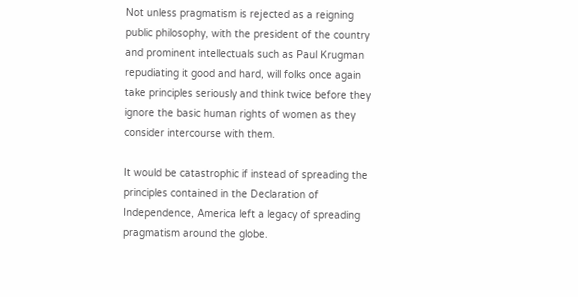Not unless pragmatism is rejected as a reigning public philosophy, with the president of the country and prominent intellectuals such as Paul Krugman repudiating it good and hard, will folks once again take principles seriously and think twice before they ignore the basic human rights of women as they consider intercourse with them.

It would be catastrophic if instead of spreading the principles contained in the Declaration of Independence, America left a legacy of spreading pragmatism around the globe.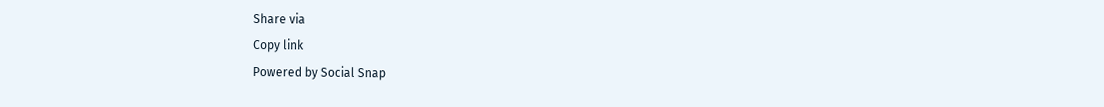Share via
Copy link
Powered by Social Snap